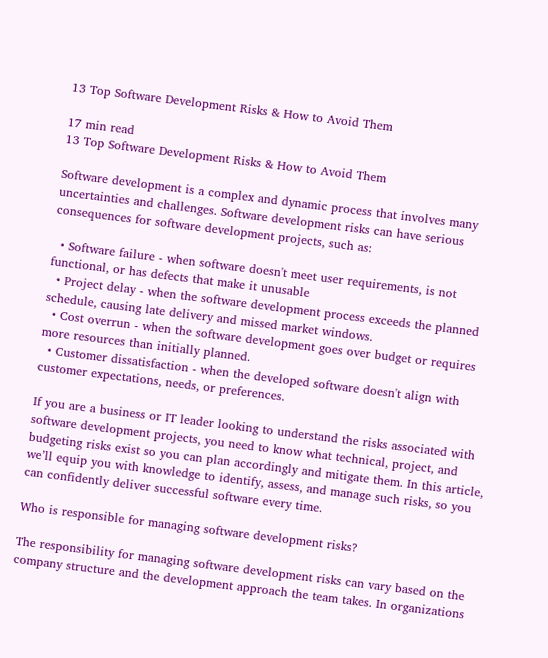13 Top Software Development Risks & How to Avoid Them

17 min read
13 Top Software Development Risks & How to Avoid Them

Software development is a complex and dynamic process that involves many uncertainties and challenges. Software development risks can have serious consequences for software development projects, such as:

  • Software failure - when software doesn't meet user requirements, is not functional, or has defects that make it unusable
  • Project delay - when the software development process exceeds the planned schedule, causing late delivery and missed market windows.
  • Cost overrun - when the software development goes over budget or requires more resources than initially planned.
  • Customer dissatisfaction - when the developed software doesn't align with customer expectations, needs, or preferences.

If you are a business or IT leader looking to understand the risks associated with software development projects, you need to know what technical, project, and budgeting risks exist so you can plan accordingly and mitigate them. In this article, we’ll equip you with knowledge to identify, assess, and manage such risks, so you can confidently deliver successful software every time.

Who is responsible for managing software development risks?

The responsibility for managing software development risks can vary based on the company structure and the development approach the team takes. In organizations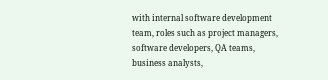with internal software development team, roles such as project managers, software developers, QA teams, business analysts,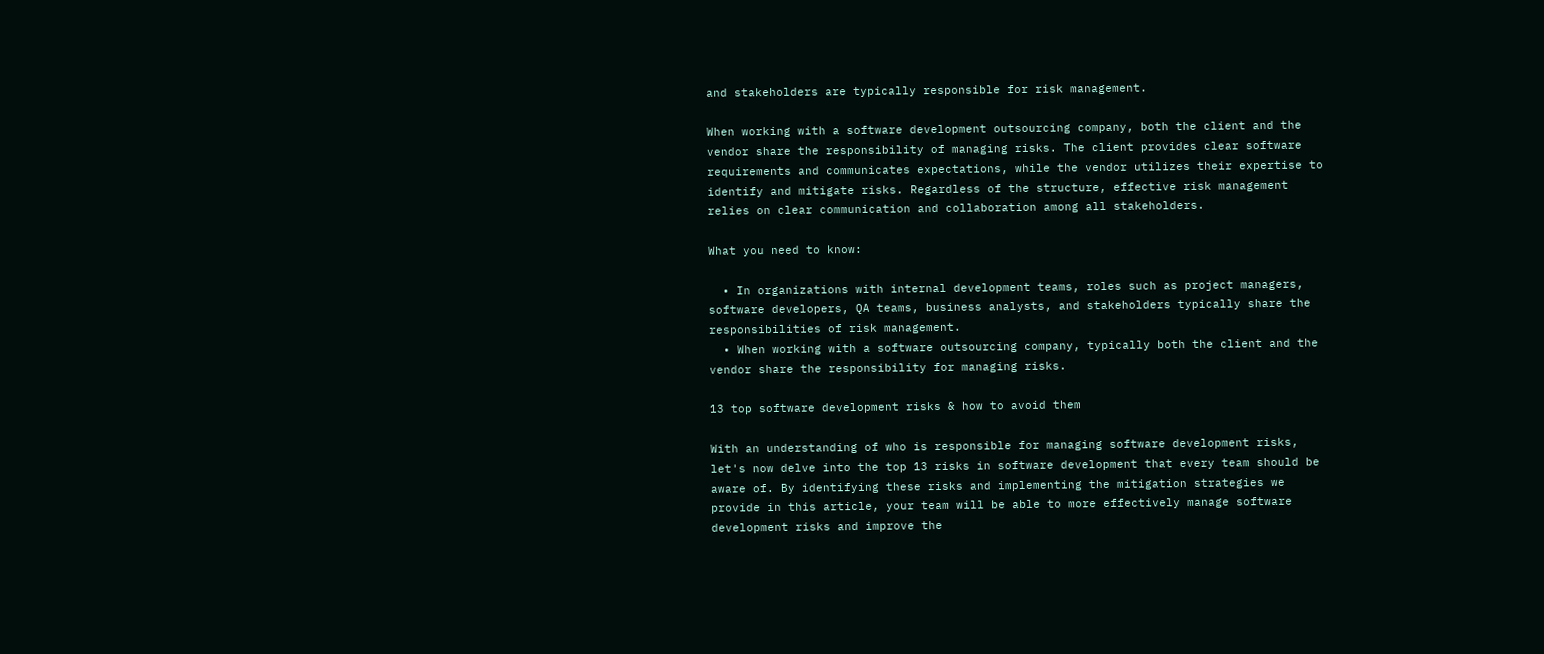and stakeholders are typically responsible for risk management.

When working with a software development outsourcing company, both the client and the vendor share the responsibility of managing risks. The client provides clear software requirements and communicates expectations, while the vendor utilizes their expertise to identify and mitigate risks. Regardless of the structure, effective risk management relies on clear communication and collaboration among all stakeholders.

What you need to know:

  • In organizations with internal development teams, roles such as project managers, software developers, QA teams, business analysts, and stakeholders typically share the responsibilities of risk management.
  • When working with a software outsourcing company, typically both the client and the vendor share the responsibility for managing risks.

13 top software development risks & how to avoid them

With an understanding of who is responsible for managing software development risks, let's now delve into the top 13 risks in software development that every team should be aware of. By identifying these risks and implementing the mitigation strategies we provide in this article, your team will be able to more effectively manage software development risks and improve the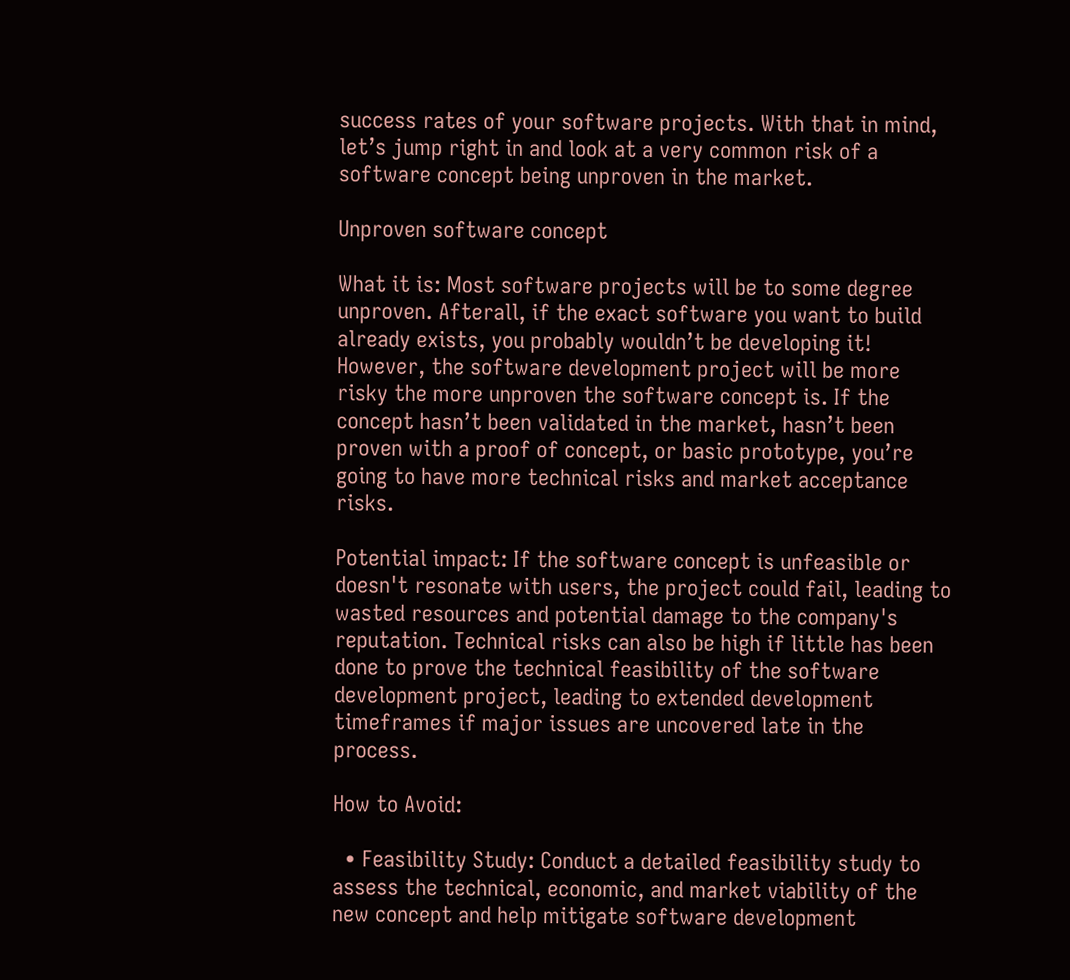success rates of your software projects. With that in mind, let’s jump right in and look at a very common risk of a software concept being unproven in the market.

Unproven software concept

What it is: Most software projects will be to some degree unproven. Afterall, if the exact software you want to build already exists, you probably wouldn’t be developing it! However, the software development project will be more risky the more unproven the software concept is. If the concept hasn’t been validated in the market, hasn’t been proven with a proof of concept, or basic prototype, you’re going to have more technical risks and market acceptance risks.

Potential impact: If the software concept is unfeasible or doesn't resonate with users, the project could fail, leading to wasted resources and potential damage to the company's reputation. Technical risks can also be high if little has been done to prove the technical feasibility of the software development project, leading to extended development timeframes if major issues are uncovered late in the process.

How to Avoid:

  • Feasibility Study: Conduct a detailed feasibility study to assess the technical, economic, and market viability of the new concept and help mitigate software development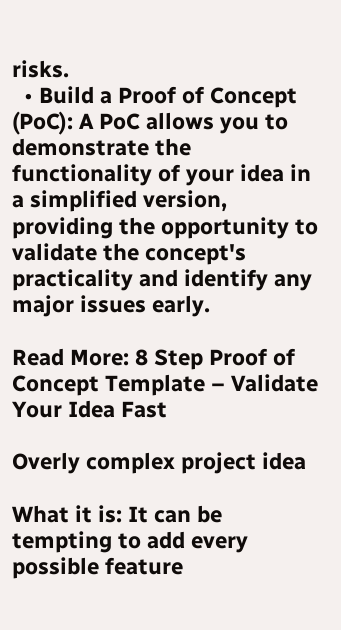risks.
  • Build a Proof of Concept (PoC): A PoC allows you to demonstrate the functionality of your idea in a simplified version, providing the opportunity to validate the concept's practicality and identify any major issues early.

Read More: 8 Step Proof of Concept Template – Validate Your Idea Fast

Overly complex project idea

What it is: It can be tempting to add every possible feature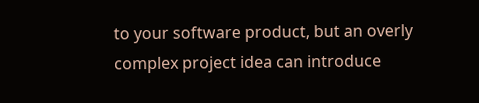to your software product, but an overly complex project idea can introduce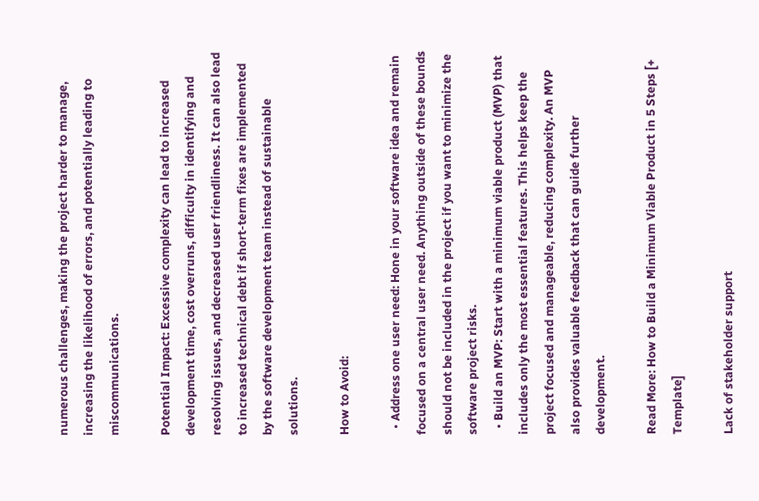numerous challenges, making the project harder to manage, increasing the likelihood of errors, and potentially leading to miscommunications.

Potential Impact: Excessive complexity can lead to increased development time, cost overruns, difficulty in identifying and resolving issues, and decreased user friendliness. It can also lead to increased technical debt if short-term fixes are implemented by the software development team instead of sustainable solutions.

How to Avoid:

  • Address one user need: Hone in your software idea and remain focused on a central user need. Anything outside of these bounds should not be included in the project if you want to minimize the software project risks.
  • Build an MVP: Start with a minimum viable product (MVP) that includes only the most essential features. This helps keep the project focused and manageable, reducing complexity. An MVP also provides valuable feedback that can guide further development.

Read More: How to Build a Minimum Viable Product in 5 Steps [+ Template]

Lack of stakeholder support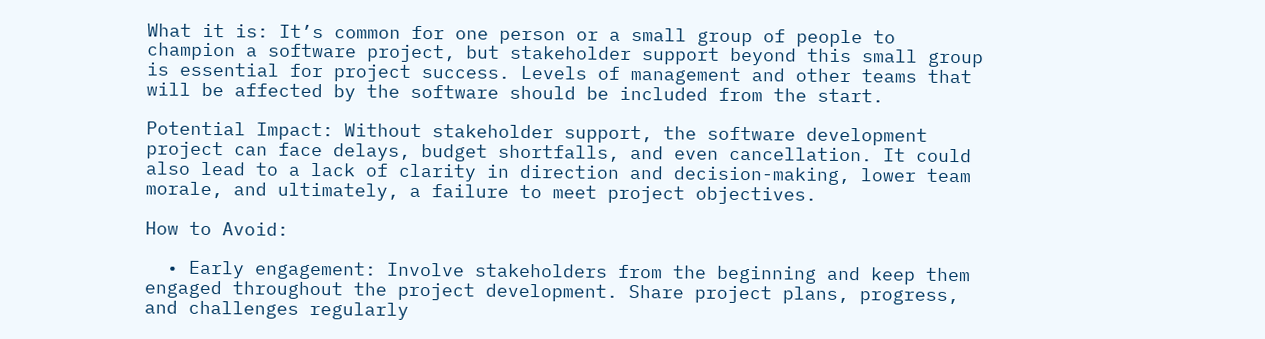What it is: It’s common for one person or a small group of people to champion a software project, but stakeholder support beyond this small group is essential for project success. Levels of management and other teams that will be affected by the software should be included from the start.

Potential Impact: Without stakeholder support, the software development project can face delays, budget shortfalls, and even cancellation. It could also lead to a lack of clarity in direction and decision-making, lower team morale, and ultimately, a failure to meet project objectives.

How to Avoid:

  • Early engagement: Involve stakeholders from the beginning and keep them engaged throughout the project development. Share project plans, progress, and challenges regularly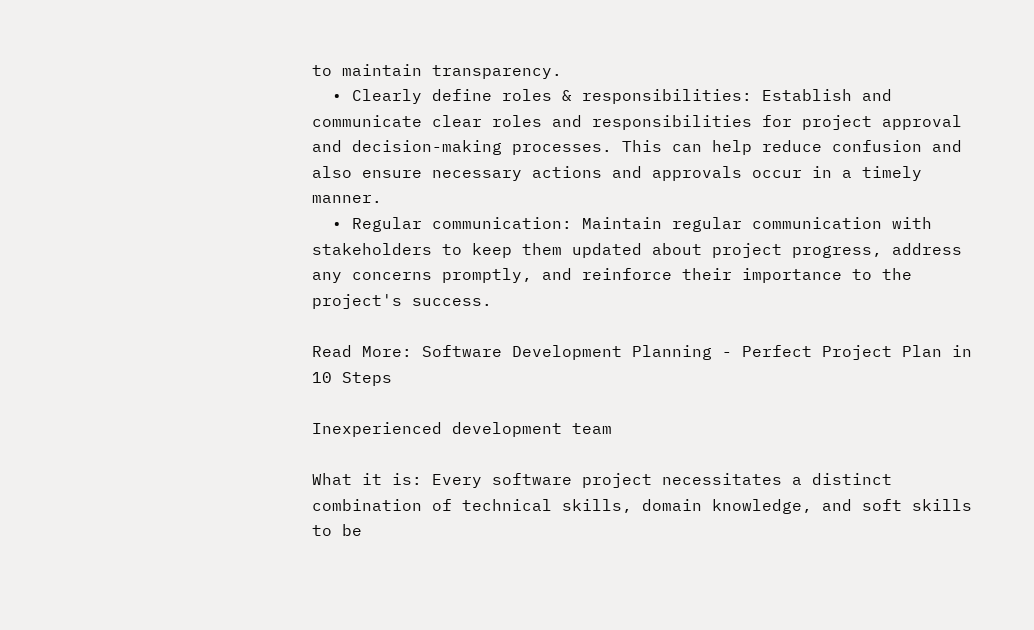to maintain transparency.
  • Clearly define roles & responsibilities: Establish and communicate clear roles and responsibilities for project approval and decision-making processes. This can help reduce confusion and also ensure necessary actions and approvals occur in a timely manner.
  • Regular communication: Maintain regular communication with stakeholders to keep them updated about project progress, address any concerns promptly, and reinforce their importance to the project's success.

Read More: Software Development Planning - Perfect Project Plan in 10 Steps

Inexperienced development team

What it is: Every software project necessitates a distinct combination of technical skills, domain knowledge, and soft skills to be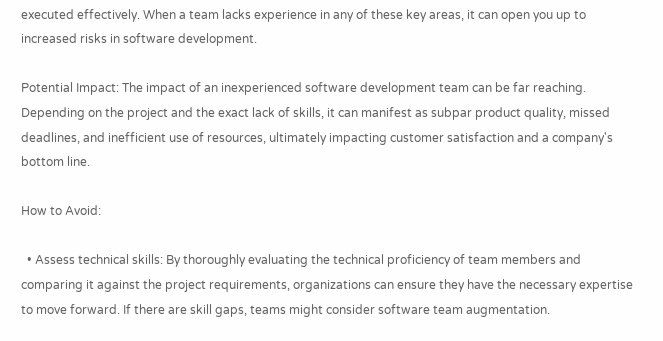executed effectively. When a team lacks experience in any of these key areas, it can open you up to increased risks in software development.

Potential Impact: The impact of an inexperienced software development team can be far reaching. Depending on the project and the exact lack of skills, it can manifest as subpar product quality, missed deadlines, and inefficient use of resources, ultimately impacting customer satisfaction and a company's bottom line.

How to Avoid:

  • Assess technical skills: By thoroughly evaluating the technical proficiency of team members and comparing it against the project requirements, organizations can ensure they have the necessary expertise to move forward. If there are skill gaps, teams might consider software team augmentation.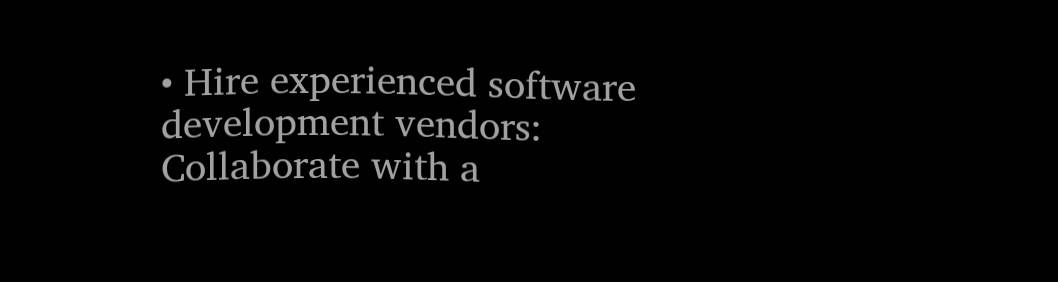• Hire experienced software development vendors: Collaborate with a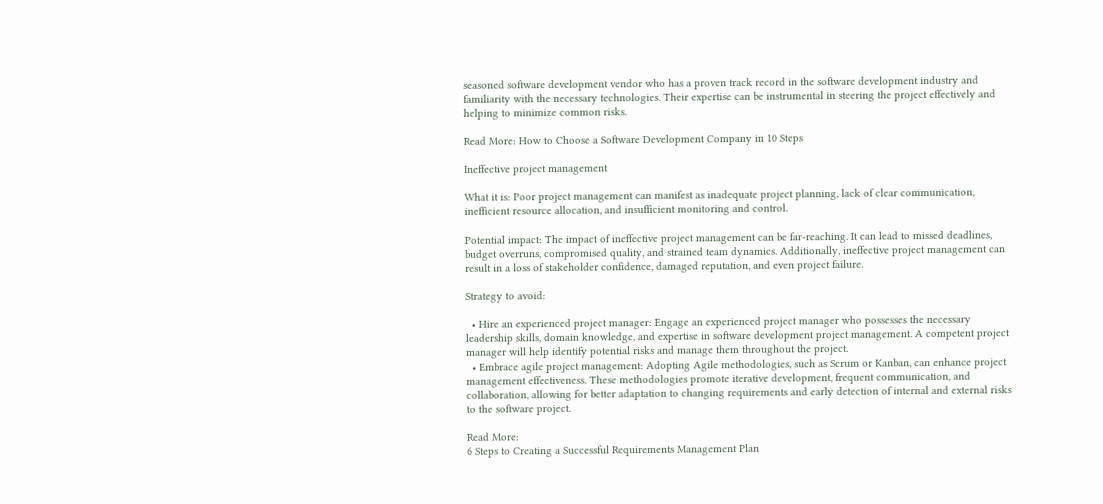seasoned software development vendor who has a proven track record in the software development industry and familiarity with the necessary technologies. Their expertise can be instrumental in steering the project effectively and helping to minimize common risks.

Read More: How to Choose a Software Development Company in 10 Steps

Ineffective project management

What it is: Poor project management can manifest as inadequate project planning, lack of clear communication, inefficient resource allocation, and insufficient monitoring and control.

Potential impact: The impact of ineffective project management can be far-reaching. It can lead to missed deadlines, budget overruns, compromised quality, and strained team dynamics. Additionally, ineffective project management can result in a loss of stakeholder confidence, damaged reputation, and even project failure.

Strategy to avoid:

  • Hire an experienced project manager: Engage an experienced project manager who possesses the necessary leadership skills, domain knowledge, and expertise in software development project management. A competent project manager will help identify potential risks and manage them throughout the project.
  • Embrace agile project management: Adopting Agile methodologies, such as Scrum or Kanban, can enhance project management effectiveness. These methodologies promote iterative development, frequent communication, and collaboration, allowing for better adaptation to changing requirements and early detection of internal and external risks to the software project.

Read More:
6 Steps to Creating a Successful Requirements Management Plan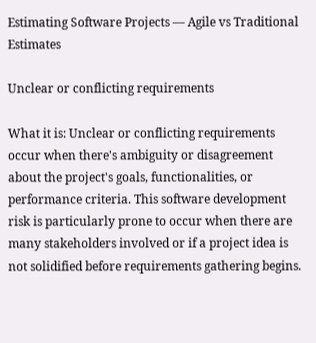Estimating Software Projects — Agile vs Traditional Estimates

Unclear or conflicting requirements

What it is: Unclear or conflicting requirements occur when there's ambiguity or disagreement about the project's goals, functionalities, or performance criteria. This software development risk is particularly prone to occur when there are many stakeholders involved or if a project idea is not solidified before requirements gathering begins.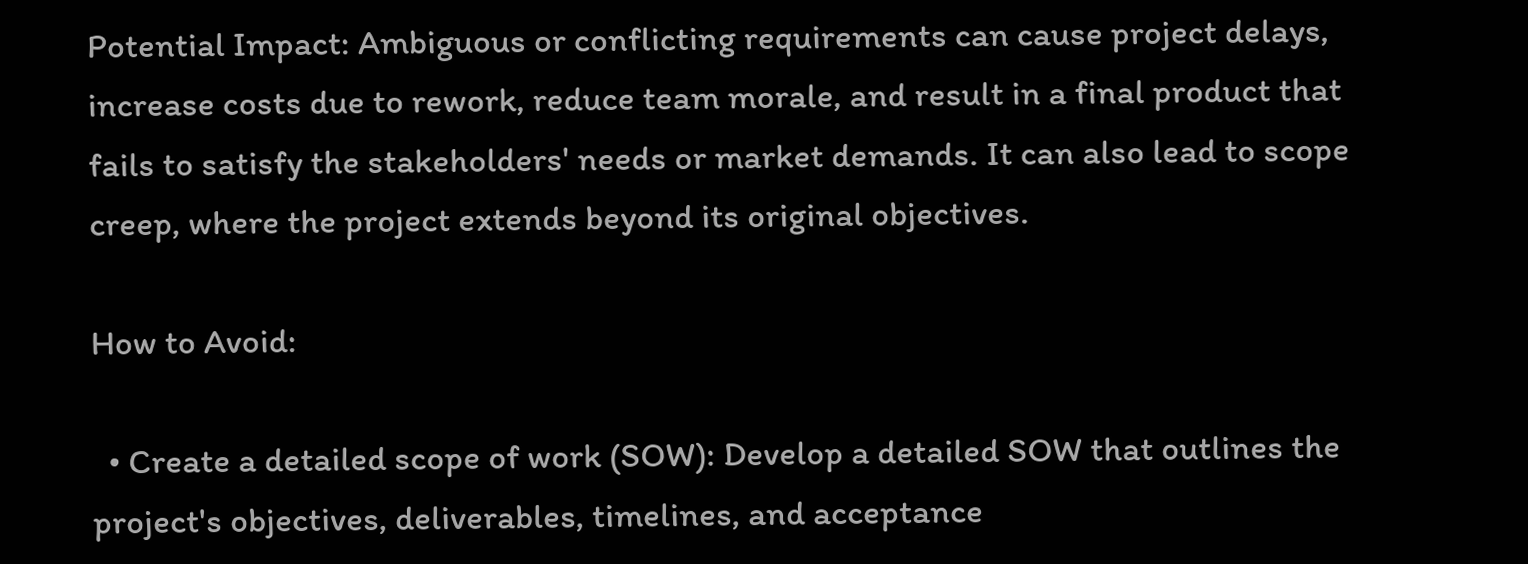Potential Impact: Ambiguous or conflicting requirements can cause project delays, increase costs due to rework, reduce team morale, and result in a final product that fails to satisfy the stakeholders' needs or market demands. It can also lead to scope creep, where the project extends beyond its original objectives.

How to Avoid:

  • Create a detailed scope of work (SOW): Develop a detailed SOW that outlines the project's objectives, deliverables, timelines, and acceptance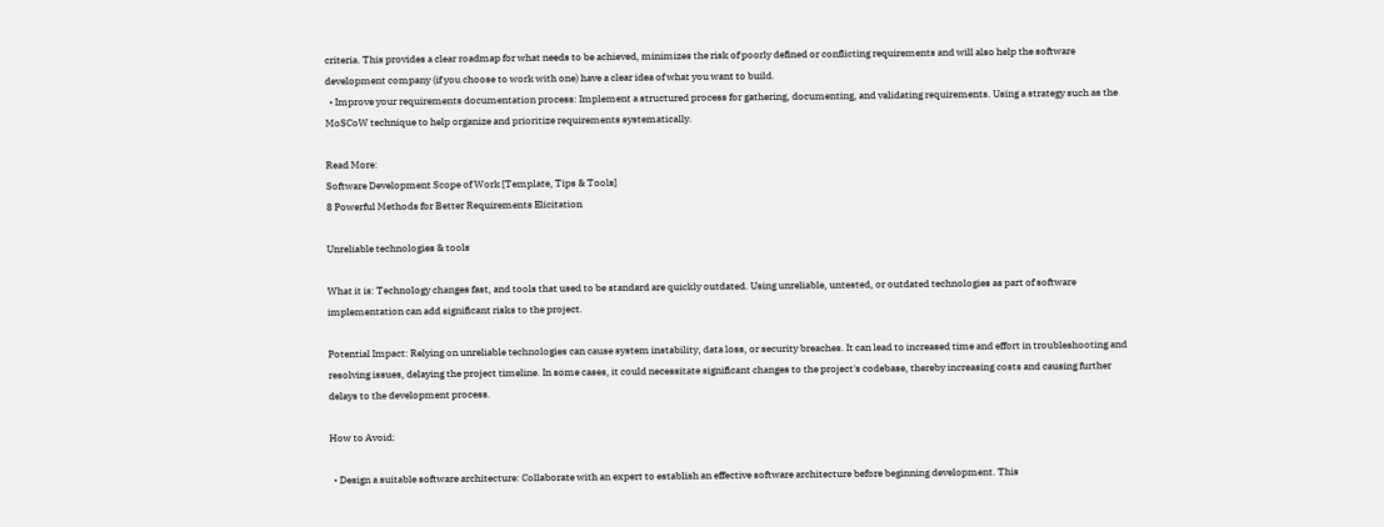criteria. This provides a clear roadmap for what needs to be achieved, minimizes the risk of poorly defined or conflicting requirements and will also help the software development company (if you choose to work with one) have a clear idea of what you want to build.
  • Improve your requirements documentation process: Implement a structured process for gathering, documenting, and validating requirements. Using a strategy such as the MoSCoW technique to help organize and prioritize requirements systematically.

Read More:
Software Development Scope of Work [Template, Tips & Tools]
8 Powerful Methods for Better Requirements Elicitation

Unreliable technologies & tools

What it is: Technology changes fast, and tools that used to be standard are quickly outdated. Using unreliable, untested, or outdated technologies as part of software implementation can add significant risks to the project.

Potential Impact: Relying on unreliable technologies can cause system instability, data loss, or security breaches. It can lead to increased time and effort in troubleshooting and resolving issues, delaying the project timeline. In some cases, it could necessitate significant changes to the project's codebase, thereby increasing costs and causing further delays to the development process.

How to Avoid:

  • Design a suitable software architecture: Collaborate with an expert to establish an effective software architecture before beginning development. This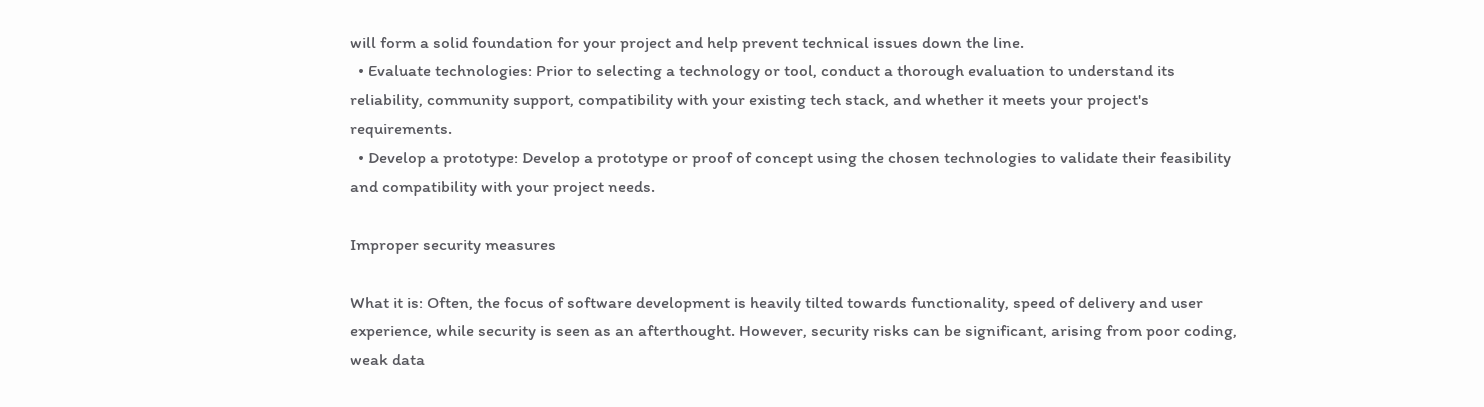will form a solid foundation for your project and help prevent technical issues down the line.
  • Evaluate technologies: Prior to selecting a technology or tool, conduct a thorough evaluation to understand its reliability, community support, compatibility with your existing tech stack, and whether it meets your project's requirements.
  • Develop a prototype: Develop a prototype or proof of concept using the chosen technologies to validate their feasibility and compatibility with your project needs.

Improper security measures

What it is: Often, the focus of software development is heavily tilted towards functionality, speed of delivery and user experience, while security is seen as an afterthought. However, security risks can be significant, arising from poor coding, weak data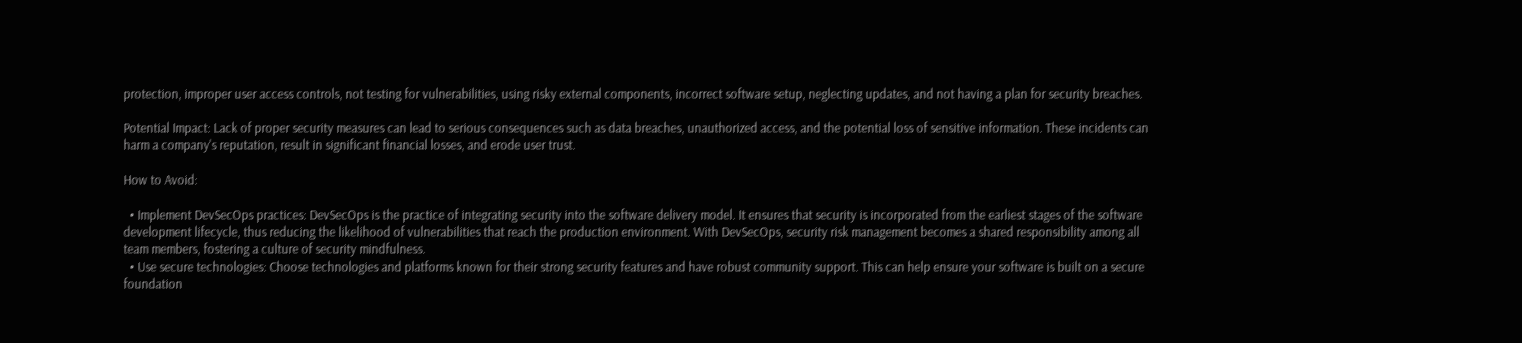protection, improper user access controls, not testing for vulnerabilities, using risky external components, incorrect software setup, neglecting updates, and not having a plan for security breaches.

Potential Impact: Lack of proper security measures can lead to serious consequences such as data breaches, unauthorized access, and the potential loss of sensitive information. These incidents can harm a company's reputation, result in significant financial losses, and erode user trust.

How to Avoid:

  • Implement DevSecOps practices: DevSecOps is the practice of integrating security into the software delivery model. It ensures that security is incorporated from the earliest stages of the software development lifecycle, thus reducing the likelihood of vulnerabilities that reach the production environment. With DevSecOps, security risk management becomes a shared responsibility among all team members, fostering a culture of security mindfulness.
  • Use secure technologies: Choose technologies and platforms known for their strong security features and have robust community support. This can help ensure your software is built on a secure foundation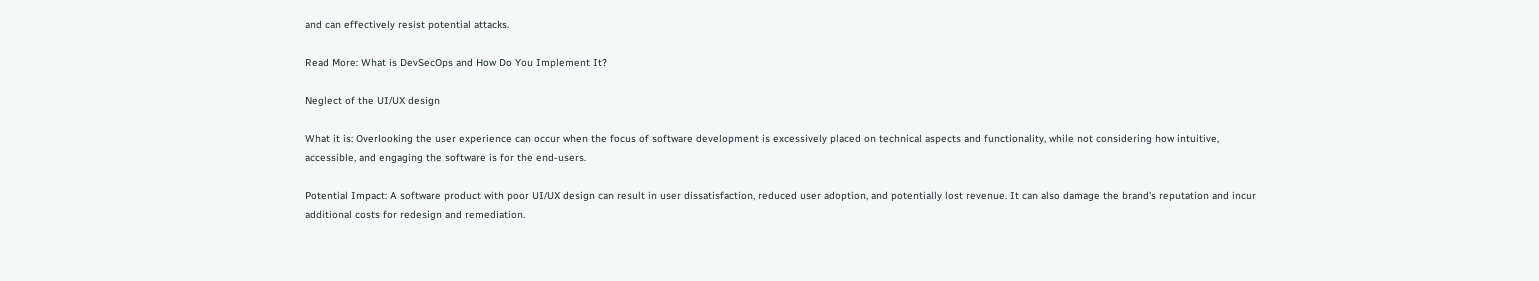and can effectively resist potential attacks.

Read More: What is DevSecOps and How Do You Implement It?

Neglect of the UI/UX design

What it is: Overlooking the user experience can occur when the focus of software development is excessively placed on technical aspects and functionality, while not considering how intuitive, accessible, and engaging the software is for the end-users.

Potential Impact: A software product with poor UI/UX design can result in user dissatisfaction, reduced user adoption, and potentially lost revenue. It can also damage the brand's reputation and incur additional costs for redesign and remediation.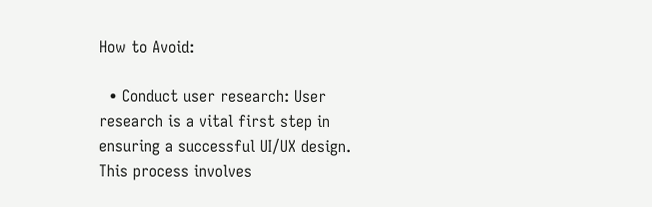How to Avoid:

  • Conduct user research: User research is a vital first step in ensuring a successful UI/UX design. This process involves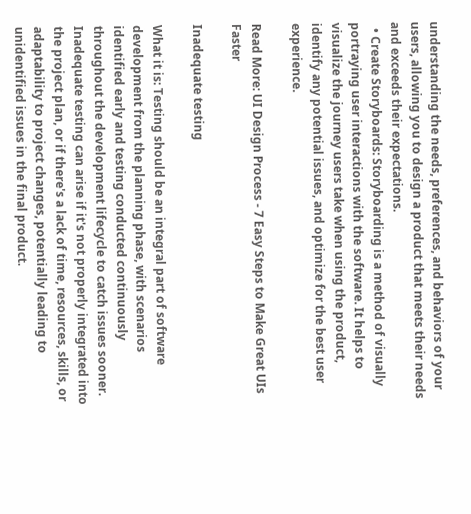understanding the needs, preferences, and behaviors of your users, allowing you to design a product that meets their needs and exceeds their expectations.
  • Create Storyboards: Storyboarding is a method of visually portraying user interactions with the software. It helps to visualize the journey users take when using the product, identify any potential issues, and optimize for the best user experience.

Read More: UI Design Process - 7 Easy Steps to Make Great UIs Faster

Inadequate testing

What it is: Testing should be an integral part of software development from the planning phase, with scenarios identified early and testing conducted continuously throughout the development lifecycle to catch issues sooner. Inadequate testing can arise if it's not properly integrated into the project plan, or if there's a lack of time, resources, skills, or adaptability to project changes, potentially leading to unidentified issues in the final product.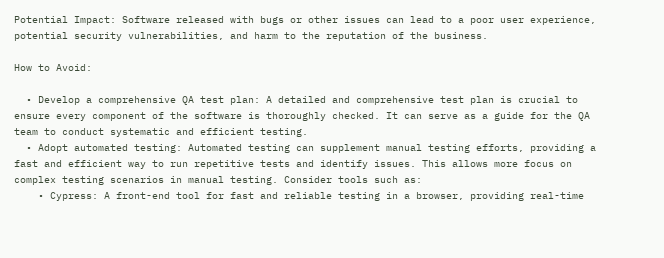Potential Impact: Software released with bugs or other issues can lead to a poor user experience, potential security vulnerabilities, and harm to the reputation of the business.

How to Avoid:

  • Develop a comprehensive QA test plan: A detailed and comprehensive test plan is crucial to ensure every component of the software is thoroughly checked. It can serve as a guide for the QA team to conduct systematic and efficient testing.
  • Adopt automated testing: Automated testing can supplement manual testing efforts, providing a fast and efficient way to run repetitive tests and identify issues. This allows more focus on complex testing scenarios in manual testing. Consider tools such as:
    • Cypress: A front-end tool for fast and reliable testing in a browser, providing real-time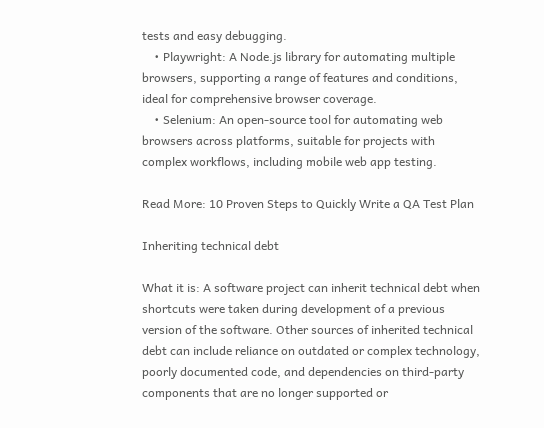tests and easy debugging.
    • Playwright: A Node.js library for automating multiple browsers, supporting a range of features and conditions, ideal for comprehensive browser coverage.
    • Selenium: An open-source tool for automating web browsers across platforms, suitable for projects with complex workflows, including mobile web app testing.

Read More: 10 Proven Steps to Quickly Write a QA Test Plan

Inheriting technical debt

What it is: A software project can inherit technical debt when shortcuts were taken during development of a previous version of the software. Other sources of inherited technical debt can include reliance on outdated or complex technology, poorly documented code, and dependencies on third-party components that are no longer supported or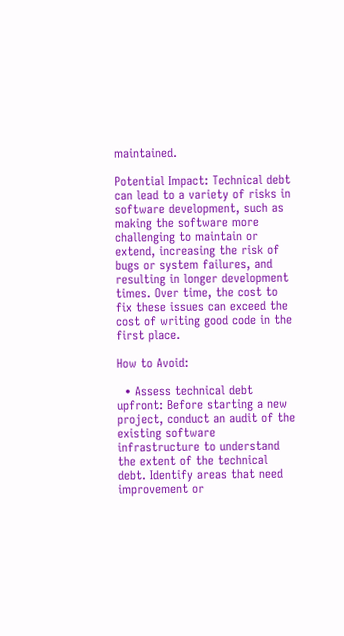maintained.

Potential Impact: Technical debt can lead to a variety of risks in software development, such as making the software more challenging to maintain or extend, increasing the risk of bugs or system failures, and resulting in longer development times. Over time, the cost to fix these issues can exceed the cost of writing good code in the first place.

How to Avoid:

  • Assess technical debt upfront: Before starting a new project, conduct an audit of the existing software infrastructure to understand the extent of the technical debt. Identify areas that need improvement or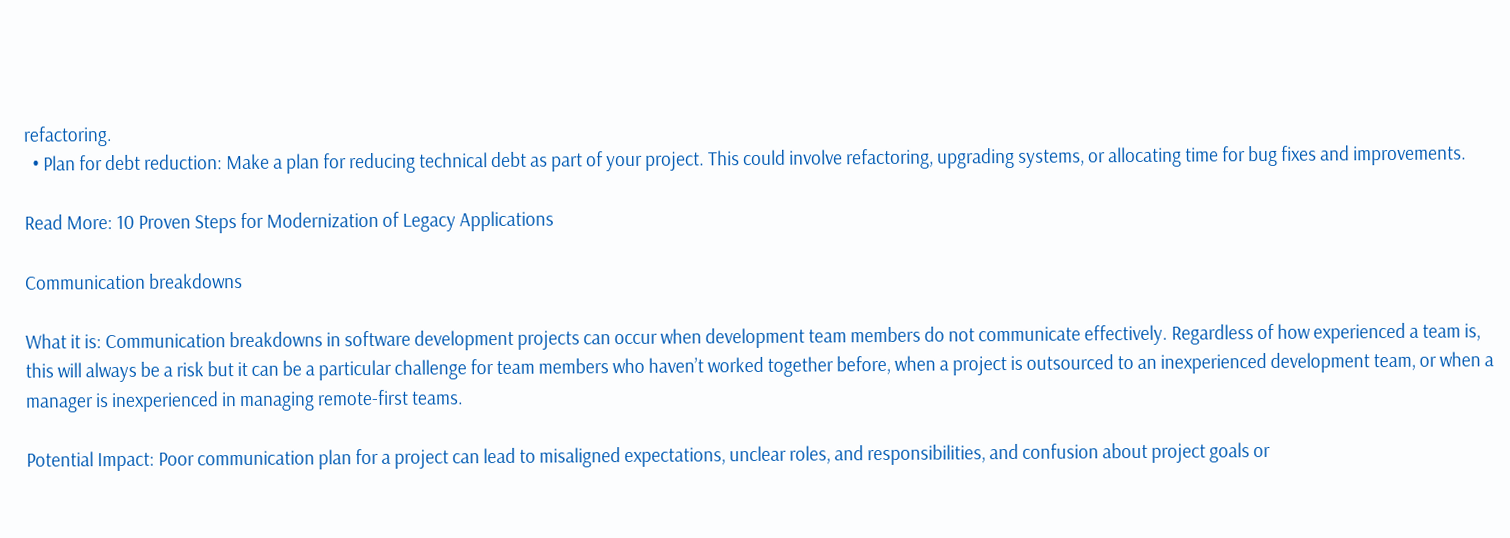refactoring.
  • Plan for debt reduction: Make a plan for reducing technical debt as part of your project. This could involve refactoring, upgrading systems, or allocating time for bug fixes and improvements.

Read More: 10 Proven Steps for Modernization of Legacy Applications

Communication breakdowns

What it is: Communication breakdowns in software development projects can occur when development team members do not communicate effectively. Regardless of how experienced a team is, this will always be a risk but it can be a particular challenge for team members who haven’t worked together before, when a project is outsourced to an inexperienced development team, or when a manager is inexperienced in managing remote-first teams.

Potential Impact: Poor communication plan for a project can lead to misaligned expectations, unclear roles, and responsibilities, and confusion about project goals or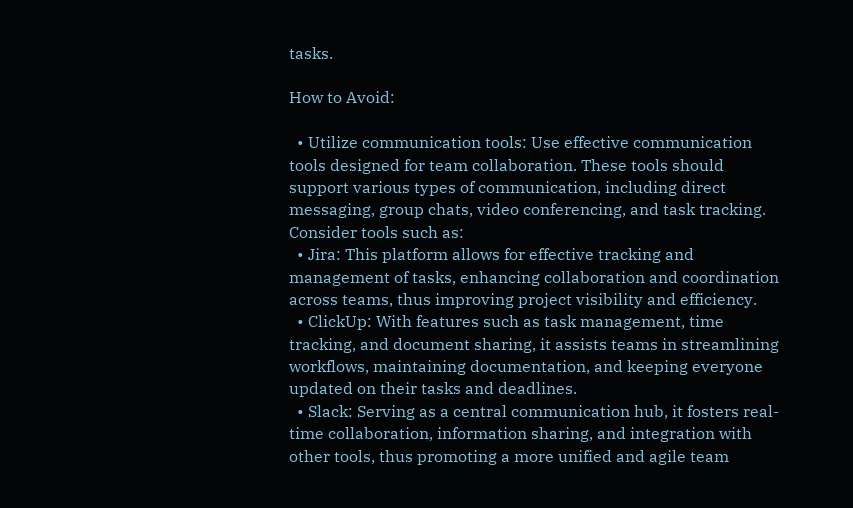tasks.

How to Avoid:

  • Utilize communication tools: Use effective communication tools designed for team collaboration. These tools should support various types of communication, including direct messaging, group chats, video conferencing, and task tracking. Consider tools such as:
  • Jira: This platform allows for effective tracking and management of tasks, enhancing collaboration and coordination across teams, thus improving project visibility and efficiency.
  • ClickUp: With features such as task management, time tracking, and document sharing, it assists teams in streamlining workflows, maintaining documentation, and keeping everyone updated on their tasks and deadlines.
  • Slack: Serving as a central communication hub, it fosters real-time collaboration, information sharing, and integration with other tools, thus promoting a more unified and agile team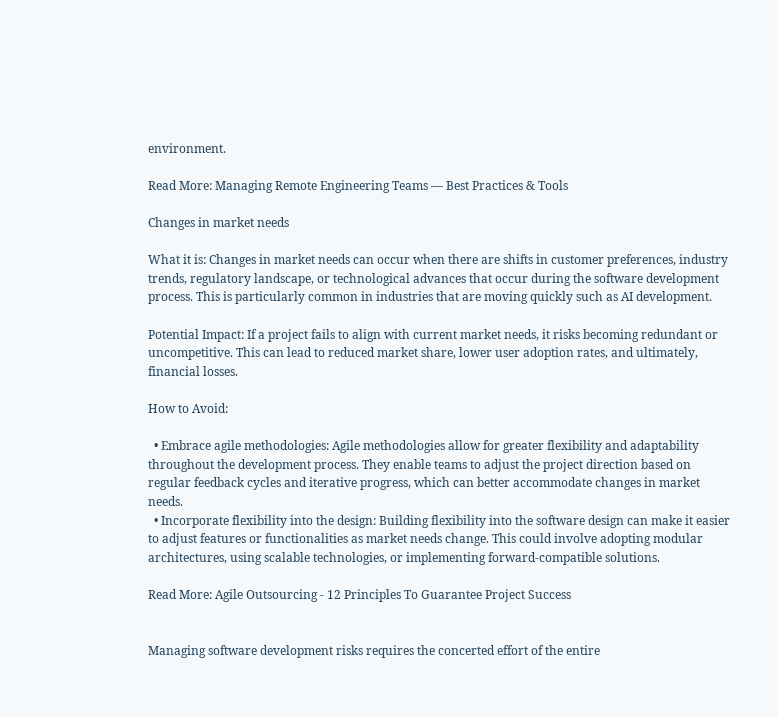environment.

Read More: Managing Remote Engineering Teams — Best Practices & Tools

Changes in market needs

What it is: Changes in market needs can occur when there are shifts in customer preferences, industry trends, regulatory landscape, or technological advances that occur during the software development process. This is particularly common in industries that are moving quickly such as AI development.

Potential Impact: If a project fails to align with current market needs, it risks becoming redundant or uncompetitive. This can lead to reduced market share, lower user adoption rates, and ultimately, financial losses.

How to Avoid:

  • Embrace agile methodologies: Agile methodologies allow for greater flexibility and adaptability throughout the development process. They enable teams to adjust the project direction based on regular feedback cycles and iterative progress, which can better accommodate changes in market needs.
  • Incorporate flexibility into the design: Building flexibility into the software design can make it easier to adjust features or functionalities as market needs change. This could involve adopting modular architectures, using scalable technologies, or implementing forward-compatible solutions.

Read More: Agile Outsourcing - 12 Principles To Guarantee Project Success


Managing software development risks requires the concerted effort of the entire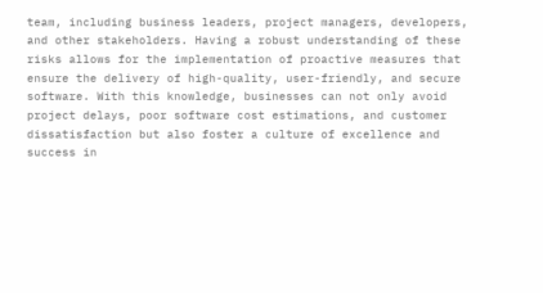team, including business leaders, project managers, developers, and other stakeholders. Having a robust understanding of these risks allows for the implementation of proactive measures that ensure the delivery of high-quality, user-friendly, and secure software. With this knowledge, businesses can not only avoid project delays, poor software cost estimations, and customer dissatisfaction but also foster a culture of excellence and success in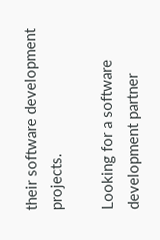their software development projects.

Looking for a software development partner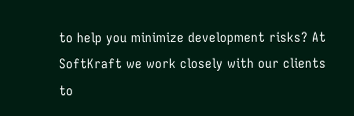to help you minimize development risks? At SoftKraft we work closely with our clients to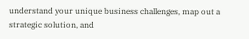understand your unique business challenges, map out a strategic solution, and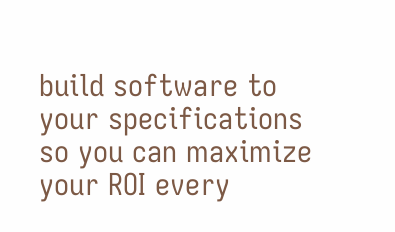build software to your specifications so you can maximize your ROI every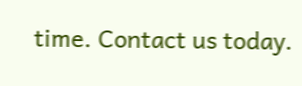time. Contact us today.